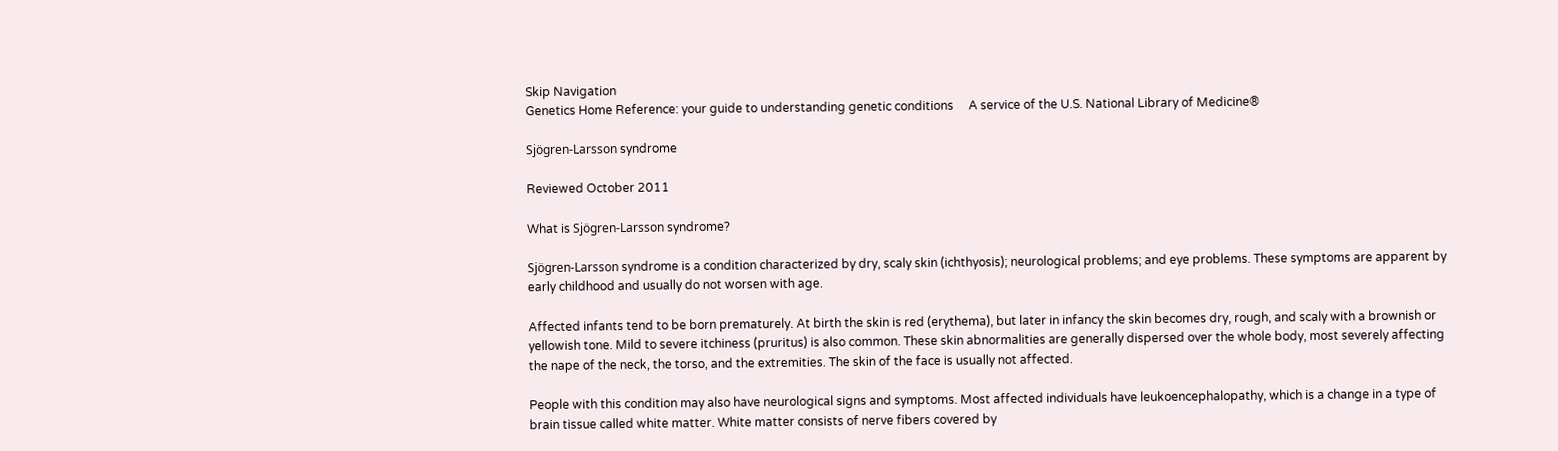Skip Navigation
Genetics Home Reference: your guide to understanding genetic conditions     A service of the U.S. National Library of Medicine®

Sjögren-Larsson syndrome

Reviewed October 2011

What is Sjögren-Larsson syndrome?

Sjögren-Larsson syndrome is a condition characterized by dry, scaly skin (ichthyosis); neurological problems; and eye problems. These symptoms are apparent by early childhood and usually do not worsen with age.

Affected infants tend to be born prematurely. At birth the skin is red (erythema), but later in infancy the skin becomes dry, rough, and scaly with a brownish or yellowish tone. Mild to severe itchiness (pruritus) is also common. These skin abnormalities are generally dispersed over the whole body, most severely affecting the nape of the neck, the torso, and the extremities. The skin of the face is usually not affected.

People with this condition may also have neurological signs and symptoms. Most affected individuals have leukoencephalopathy, which is a change in a type of brain tissue called white matter. White matter consists of nerve fibers covered by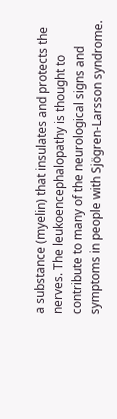a substance (myelin) that insulates and protects the nerves. The leukoencephalopathy is thought to contribute to many of the neurological signs and symptoms in people with Sjögren-Larsson syndrome.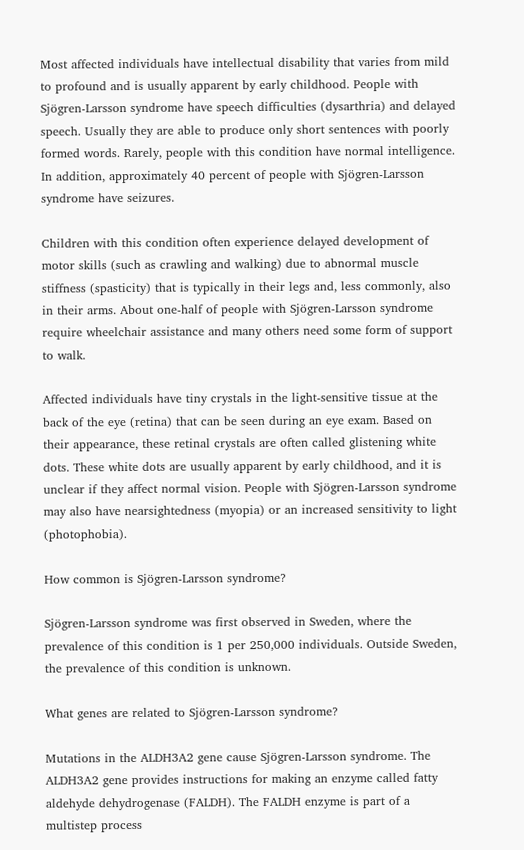Most affected individuals have intellectual disability that varies from mild to profound and is usually apparent by early childhood. People with Sjögren-Larsson syndrome have speech difficulties (dysarthria) and delayed speech. Usually they are able to produce only short sentences with poorly formed words. Rarely, people with this condition have normal intelligence. In addition, approximately 40 percent of people with Sjögren-Larsson syndrome have seizures.

Children with this condition often experience delayed development of motor skills (such as crawling and walking) due to abnormal muscle stiffness (spasticity) that is typically in their legs and, less commonly, also in their arms. About one-half of people with Sjögren-Larsson syndrome require wheelchair assistance and many others need some form of support to walk.

Affected individuals have tiny crystals in the light-sensitive tissue at the back of the eye (retina) that can be seen during an eye exam. Based on their appearance, these retinal crystals are often called glistening white dots. These white dots are usually apparent by early childhood, and it is unclear if they affect normal vision. People with Sjögren-Larsson syndrome may also have nearsightedness (myopia) or an increased sensitivity to light (photophobia).

How common is Sjögren-Larsson syndrome?

Sjögren-Larsson syndrome was first observed in Sweden, where the prevalence of this condition is 1 per 250,000 individuals. Outside Sweden, the prevalence of this condition is unknown.

What genes are related to Sjögren-Larsson syndrome?

Mutations in the ALDH3A2 gene cause Sjögren-Larsson syndrome. The ALDH3A2 gene provides instructions for making an enzyme called fatty aldehyde dehydrogenase (FALDH). The FALDH enzyme is part of a multistep process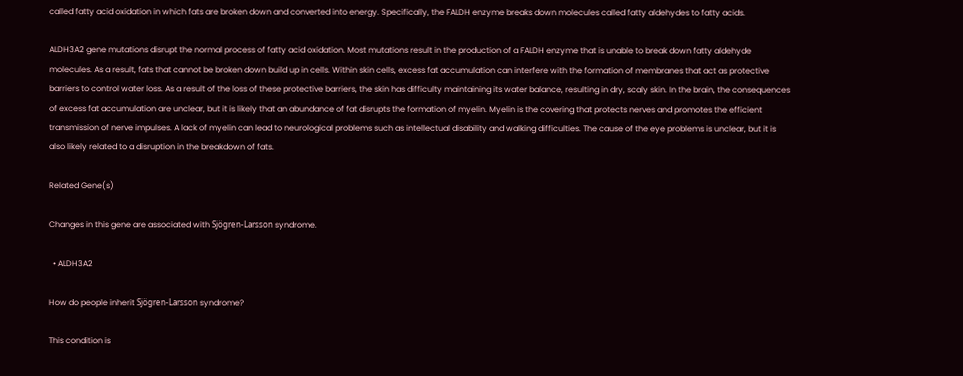called fatty acid oxidation in which fats are broken down and converted into energy. Specifically, the FALDH enzyme breaks down molecules called fatty aldehydes to fatty acids.

ALDH3A2 gene mutations disrupt the normal process of fatty acid oxidation. Most mutations result in the production of a FALDH enzyme that is unable to break down fatty aldehyde molecules. As a result, fats that cannot be broken down build up in cells. Within skin cells, excess fat accumulation can interfere with the formation of membranes that act as protective barriers to control water loss. As a result of the loss of these protective barriers, the skin has difficulty maintaining its water balance, resulting in dry, scaly skin. In the brain, the consequences of excess fat accumulation are unclear, but it is likely that an abundance of fat disrupts the formation of myelin. Myelin is the covering that protects nerves and promotes the efficient transmission of nerve impulses. A lack of myelin can lead to neurological problems such as intellectual disability and walking difficulties. The cause of the eye problems is unclear, but it is also likely related to a disruption in the breakdown of fats.

Related Gene(s)

Changes in this gene are associated with Sjögren-Larsson syndrome.

  • ALDH3A2

How do people inherit Sjögren-Larsson syndrome?

This condition is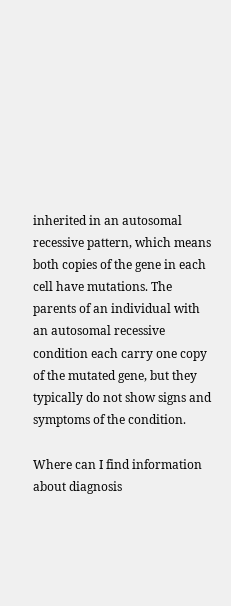inherited in an autosomal recessive pattern, which means both copies of the gene in each cell have mutations. The parents of an individual with an autosomal recessive condition each carry one copy of the mutated gene, but they typically do not show signs and symptoms of the condition.

Where can I find information about diagnosis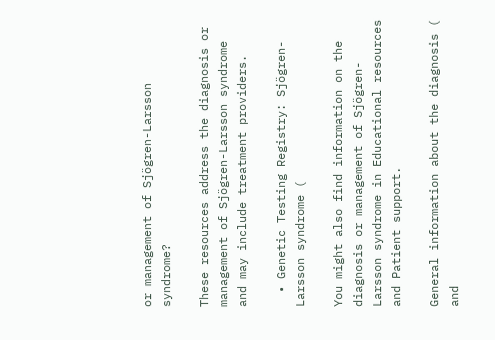or management of Sjögren-Larsson syndrome?

These resources address the diagnosis or management of Sjögren-Larsson syndrome and may include treatment providers.

  • Genetic Testing Registry: Sjögren-Larsson syndrome (

You might also find information on the diagnosis or management of Sjögren-Larsson syndrome in Educational resources and Patient support.

General information about the diagnosis ( and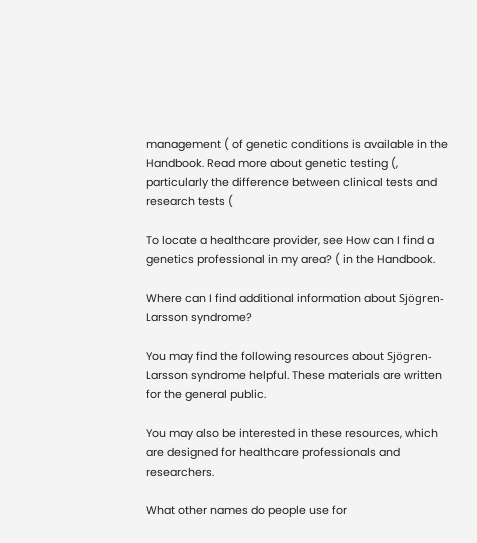management ( of genetic conditions is available in the Handbook. Read more about genetic testing (, particularly the difference between clinical tests and research tests (

To locate a healthcare provider, see How can I find a genetics professional in my area? ( in the Handbook.

Where can I find additional information about Sjögren-Larsson syndrome?

You may find the following resources about Sjögren-Larsson syndrome helpful. These materials are written for the general public.

You may also be interested in these resources, which are designed for healthcare professionals and researchers.

What other names do people use for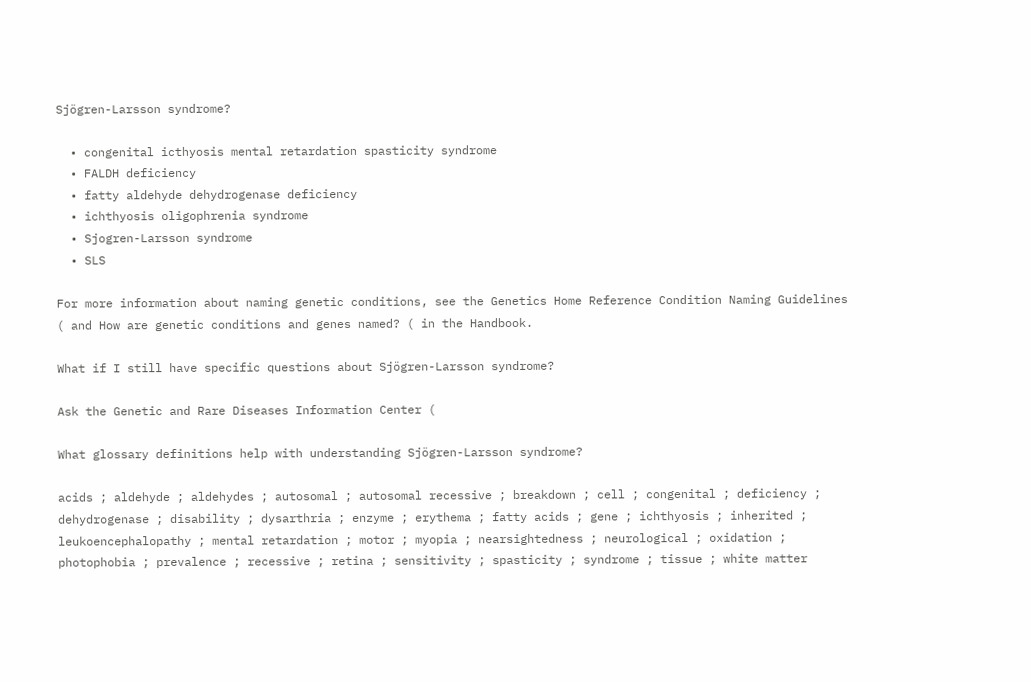Sjögren-Larsson syndrome?

  • congenital icthyosis mental retardation spasticity syndrome
  • FALDH deficiency
  • fatty aldehyde dehydrogenase deficiency
  • ichthyosis oligophrenia syndrome
  • Sjogren-Larsson syndrome
  • SLS

For more information about naming genetic conditions, see the Genetics Home Reference Condition Naming Guidelines ( and How are genetic conditions and genes named? ( in the Handbook.

What if I still have specific questions about Sjögren-Larsson syndrome?

Ask the Genetic and Rare Diseases Information Center (

What glossary definitions help with understanding Sjögren-Larsson syndrome?

acids ; aldehyde ; aldehydes ; autosomal ; autosomal recessive ; breakdown ; cell ; congenital ; deficiency ; dehydrogenase ; disability ; dysarthria ; enzyme ; erythema ; fatty acids ; gene ; ichthyosis ; inherited ; leukoencephalopathy ; mental retardation ; motor ; myopia ; nearsightedness ; neurological ; oxidation ; photophobia ; prevalence ; recessive ; retina ; sensitivity ; spasticity ; syndrome ; tissue ; white matter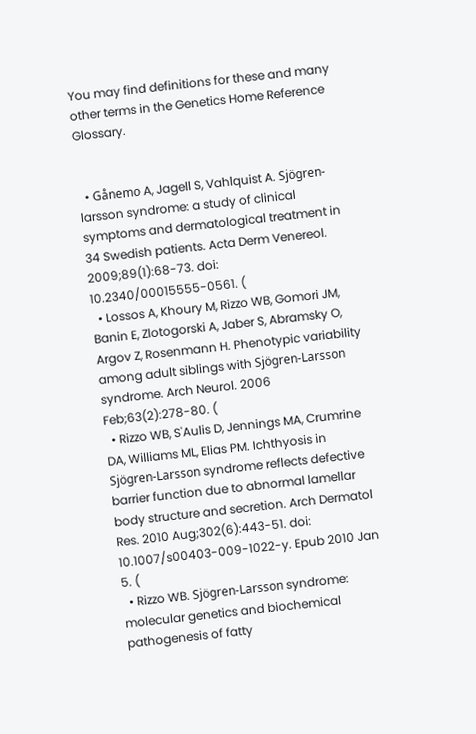You may find definitions for these and many other terms in the Genetics Home Reference Glossary.


  • Gånemo A, Jagell S, Vahlquist A. Sjögren-larsson syndrome: a study of clinical symptoms and dermatological treatment in 34 Swedish patients. Acta Derm Venereol. 2009;89(1):68-73. doi: 10.2340/00015555-0561. (
  • Lossos A, Khoury M, Rizzo WB, Gomori JM, Banin E, Zlotogorski A, Jaber S, Abramsky O, Argov Z, Rosenmann H. Phenotypic variability among adult siblings with Sjögren-Larsson syndrome. Arch Neurol. 2006 Feb;63(2):278-80. (
  • Rizzo WB, S'Aulis D, Jennings MA, Crumrine DA, Williams ML, Elias PM. Ichthyosis in Sjögren-Larsson syndrome reflects defective barrier function due to abnormal lamellar body structure and secretion. Arch Dermatol Res. 2010 Aug;302(6):443-51. doi: 10.1007/s00403-009-1022-y. Epub 2010 Jan 5. (
  • Rizzo WB. Sjögren-Larsson syndrome: molecular genetics and biochemical pathogenesis of fatty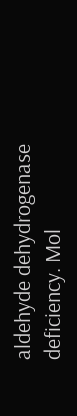aldehyde dehydrogenase deficiency. Mol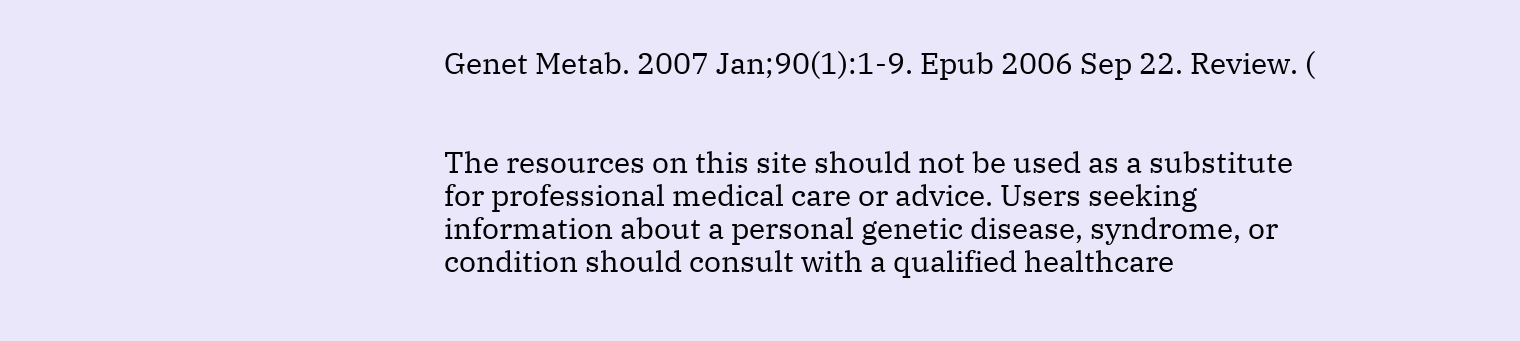Genet Metab. 2007 Jan;90(1):1-9. Epub 2006 Sep 22. Review. (


The resources on this site should not be used as a substitute for professional medical care or advice. Users seeking information about a personal genetic disease, syndrome, or condition should consult with a qualified healthcare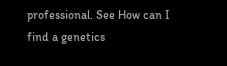professional. See How can I find a genetics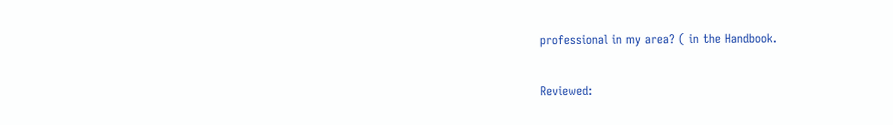professional in my area? ( in the Handbook.

Reviewed: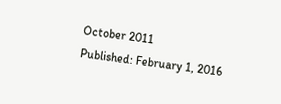October 2011
Published: February 1, 2016